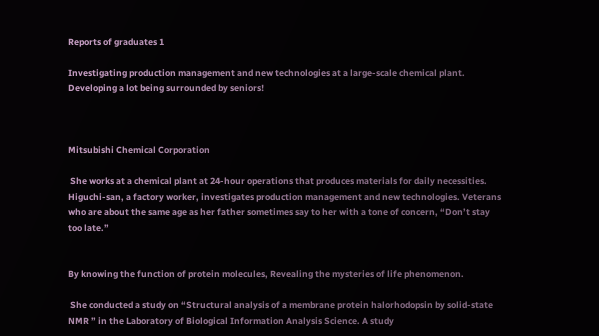Reports of graduates 1

Investigating production management and new technologies at a large-scale chemical plant. Developing a lot being surrounded by seniors!



Mitsubishi Chemical Corporation

 She works at a chemical plant at 24-hour operations that produces materials for daily necessities. Higuchi-san, a factory worker, investigates production management and new technologies. Veterans who are about the same age as her father sometimes say to her with a tone of concern, “Don’t stay too late.”


By knowing the function of protein molecules, Revealing the mysteries of life phenomenon.

 She conducted a study on “Structural analysis of a membrane protein halorhodopsin by solid-state NMR ” in the Laboratory of Biological Information Analysis Science. A study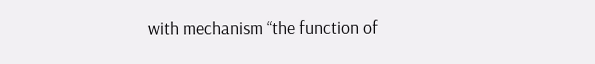with mechanism “the function of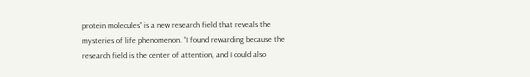protein molecules” is a new research field that reveals the mysteries of life phenomenon. “I found rewarding because the research field is the center of attention, and I could also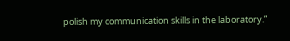polish my communication skills in the laboratory.”